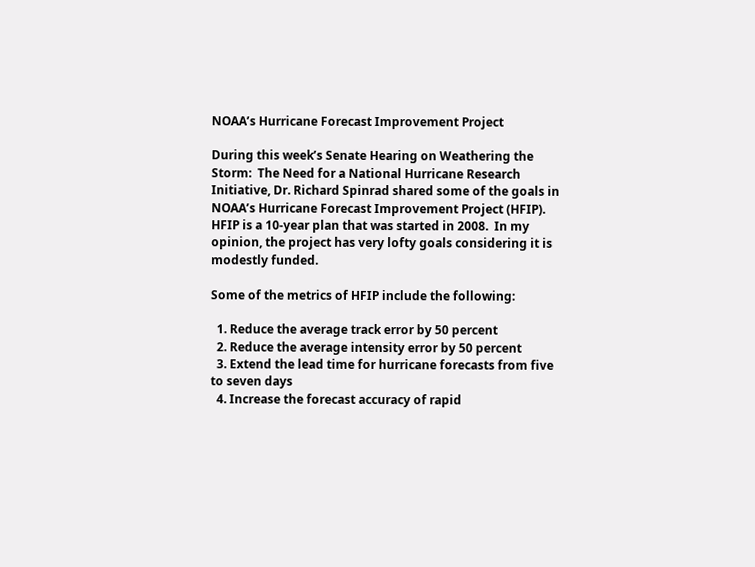NOAA’s Hurricane Forecast Improvement Project

During this week’s Senate Hearing on Weathering the Storm:  The Need for a National Hurricane Research Initiative, Dr. Richard Spinrad shared some of the goals in NOAA’s Hurricane Forecast Improvement Project (HFIP).  HFIP is a 10-year plan that was started in 2008.  In my opinion, the project has very lofty goals considering it is modestly funded.

Some of the metrics of HFIP include the following:

  1. Reduce the average track error by 50 percent
  2. Reduce the average intensity error by 50 percent
  3. Extend the lead time for hurricane forecasts from five to seven days
  4. Increase the forecast accuracy of rapid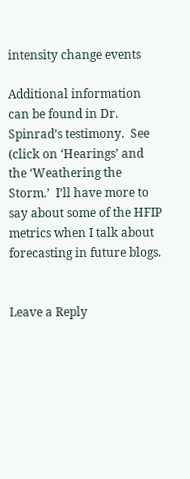intensity change events

Additional information can be found in Dr. Spinrad’s testimony.  See (click on ‘Hearings’ and the ‘Weathering the Storm.’  I’ll have more to say about some of the HFIP metrics when I talk about forecasting in future blogs.


Leave a Reply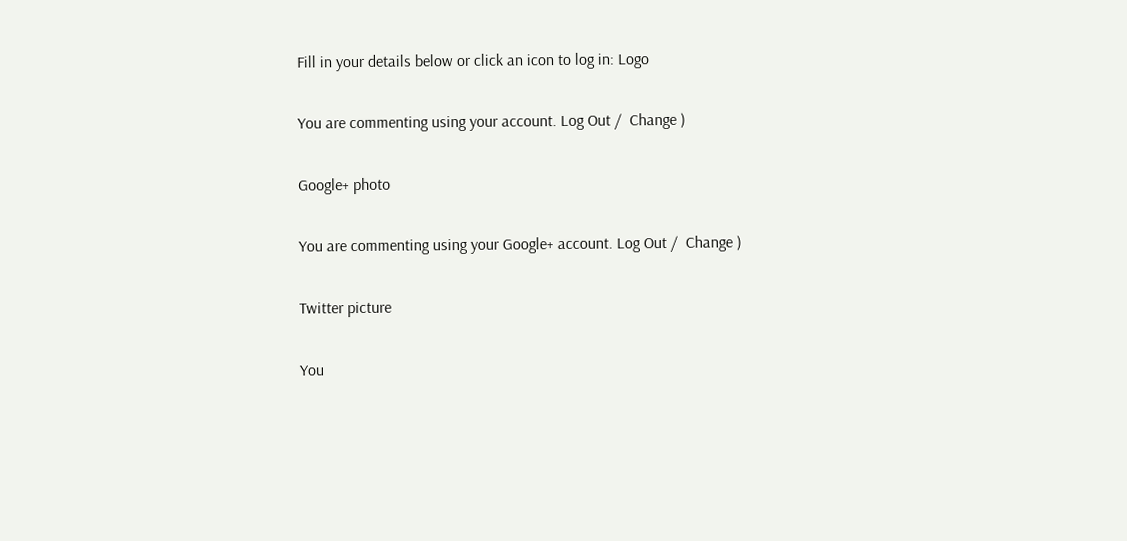Fill in your details below or click an icon to log in: Logo

You are commenting using your account. Log Out /  Change )

Google+ photo

You are commenting using your Google+ account. Log Out /  Change )

Twitter picture

You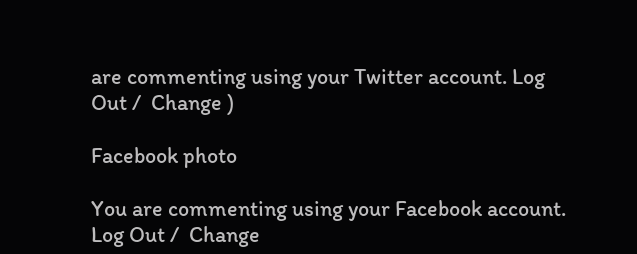are commenting using your Twitter account. Log Out /  Change )

Facebook photo

You are commenting using your Facebook account. Log Out /  Change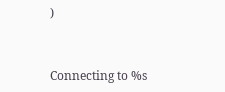)


Connecting to %s